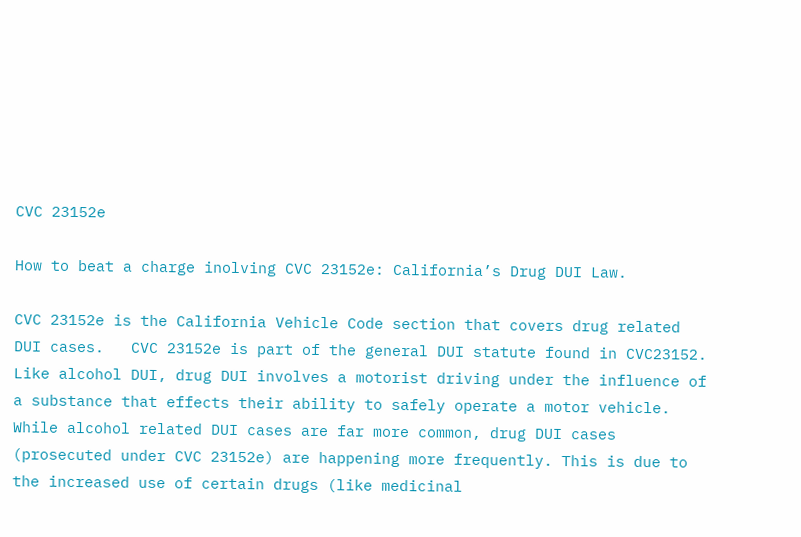CVC 23152e

How to beat a charge inolving CVC 23152e: California’s Drug DUI Law.

CVC 23152e is the California Vehicle Code section that covers drug related DUI cases.   CVC 23152e is part of the general DUI statute found in CVC23152. Like alcohol DUI, drug DUI involves a motorist driving under the influence of a substance that effects their ability to safely operate a motor vehicle. While alcohol related DUI cases are far more common, drug DUI cases (prosecuted under CVC 23152e) are happening more frequently. This is due to the increased use of certain drugs (like medicinal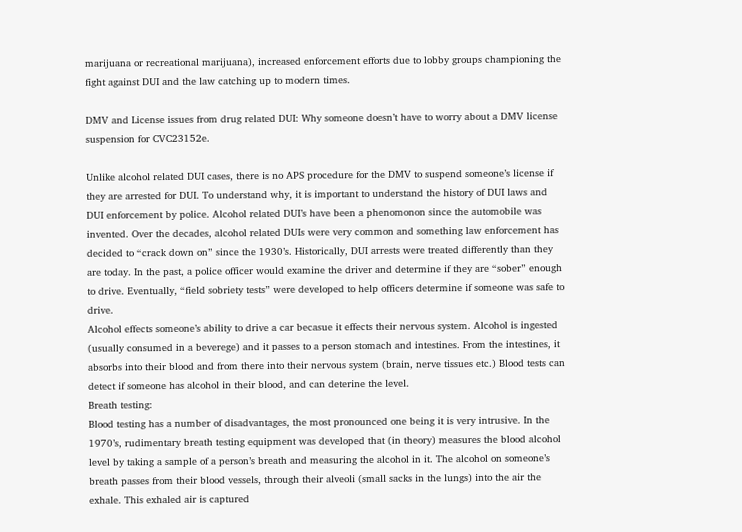marijuana or recreational marijuana), increased enforcement efforts due to lobby groups championing the fight against DUI and the law catching up to modern times.

DMV and License issues from drug related DUI: Why someone doesn’t have to worry about a DMV license suspension for CVC23152e.

Unlike alcohol related DUI cases, there is no APS procedure for the DMV to suspend someone’s license if they are arrested for DUI. To understand why, it is important to understand the history of DUI laws and DUI enforcement by police. Alcohol related DUI’s have been a phenomonon since the automobile was invented. Over the decades, alcohol related DUIs were very common and something law enforcement has decided to “crack down on” since the 1930’s. Historically, DUI arrests were treated differently than they are today. In the past, a police officer would examine the driver and determine if they are “sober” enough to drive. Eventually, “field sobriety tests” were developed to help officers determine if someone was safe to drive.
Alcohol effects someone’s ability to drive a car becasue it effects their nervous system. Alcohol is ingested (usually consumed in a beverege) and it passes to a person stomach and intestines. From the intestines, it absorbs into their blood and from there into their nervous system (brain, nerve tissues etc.) Blood tests can detect if someone has alcohol in their blood, and can deterine the level.
Breath testing:
Blood testing has a number of disadvantages, the most pronounced one being it is very intrusive. In the 1970’s, rudimentary breath testing equipment was developed that (in theory) measures the blood alcohol level by taking a sample of a person’s breath and measuring the alcohol in it. The alcohol on someone’s breath passes from their blood vessels, through their alveoli (small sacks in the lungs) into the air the exhale. This exhaled air is captured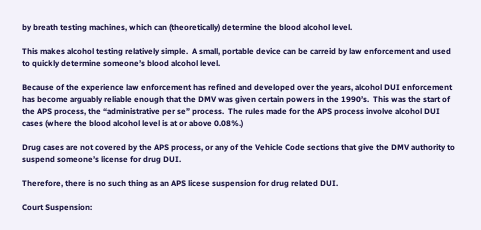by breath testing machines, which can (theoretically) determine the blood alcohol level.

This makes alcohol testing relatively simple.  A small, portable device can be carreid by law enforcement and used to quickly determine someone’s blood alcohol level.

Because of the experience law enforcement has refined and developed over the years, alcohol DUI enforcement has become arguably reliable enough that the DMV was given certain powers in the 1990’s.  This was the start of the APS process, the “administrative per se” process.  The rules made for the APS process involve alcohol DUI cases (where the blood alcohol level is at or above 0.08%.)

Drug cases are not covered by the APS process, or any of the Vehicle Code sections that give the DMV authority to suspend someone’s license for drug DUI.

Therefore, there is no such thing as an APS licese suspension for drug related DUI.

Court Suspension: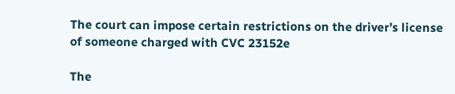The court can impose certain restrictions on the driver’s license of someone charged with CVC 23152e

The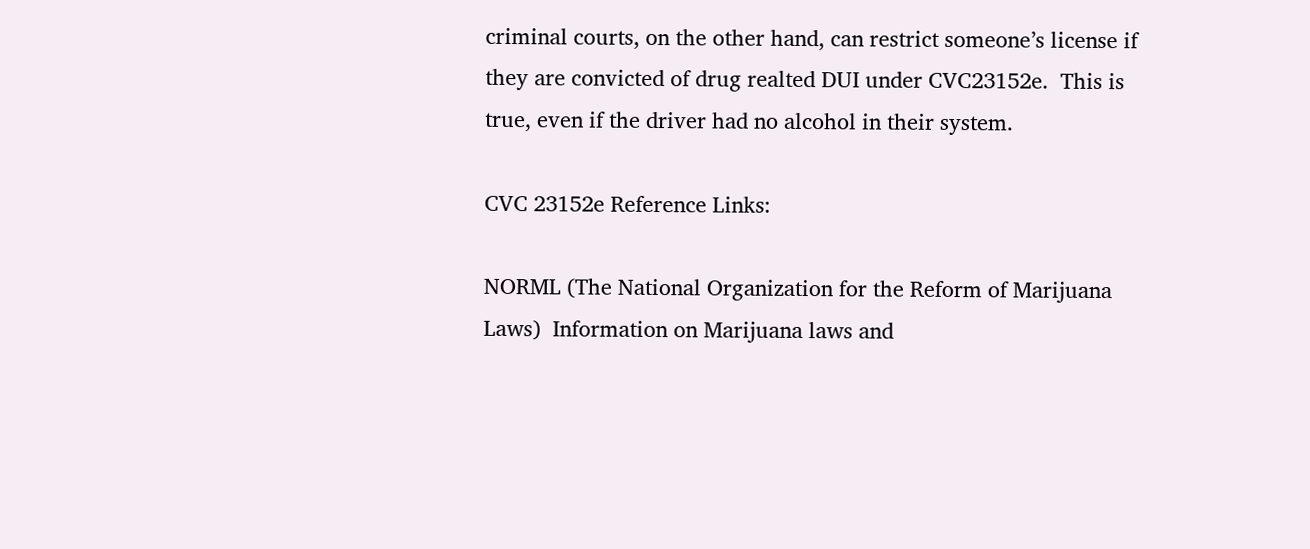criminal courts, on the other hand, can restrict someone’s license if they are convicted of drug realted DUI under CVC23152e.  This is true, even if the driver had no alcohol in their system.

CVC 23152e Reference Links:

NORML (The National Organization for the Reform of Marijuana Laws)  Information on Marijuana laws and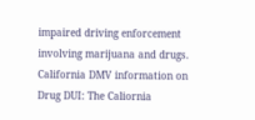impaired driving enforcement involving marijuana and drugs.
California DMV information on Drug DUI: The Caliornia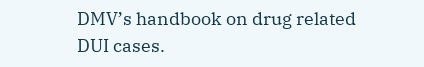DMV’s handbook on drug related DUI cases.